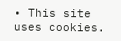• This site uses cookies.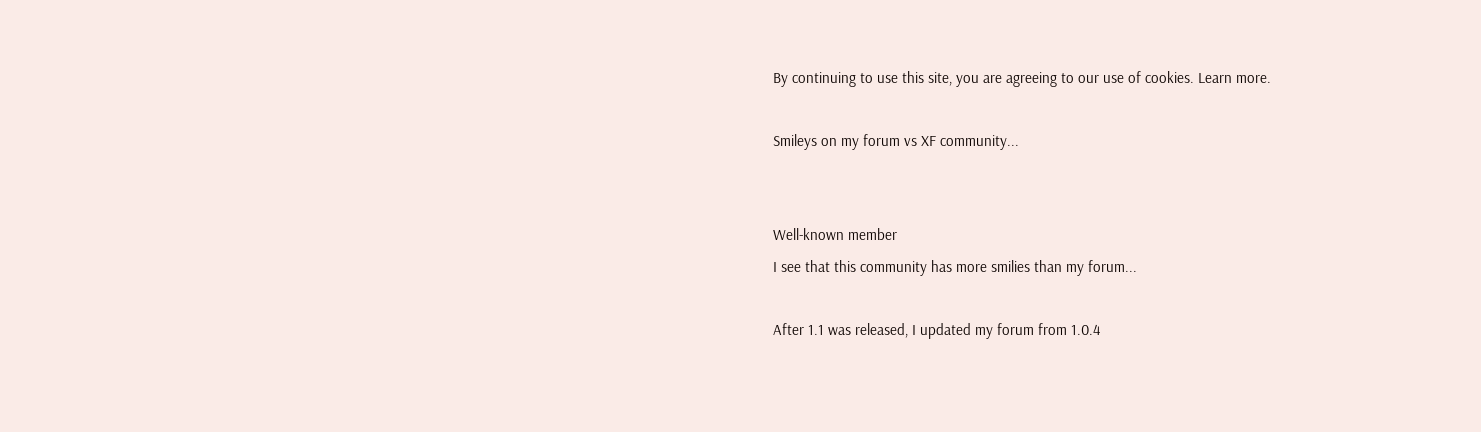By continuing to use this site, you are agreeing to our use of cookies. Learn more.

Smileys on my forum vs XF community...


Well-known member
I see that this community has more smilies than my forum...

After 1.1 was released, I updated my forum from 1.0.4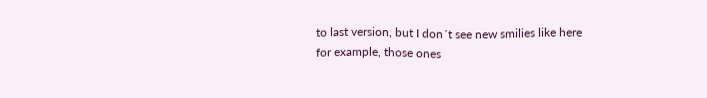to last version, but I don´t see new smilies like here
for example, those ones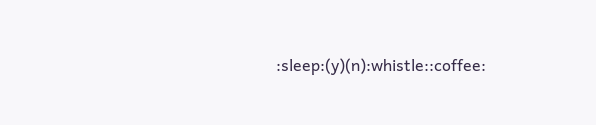:sleep:(y)(n):whistle::coffee: